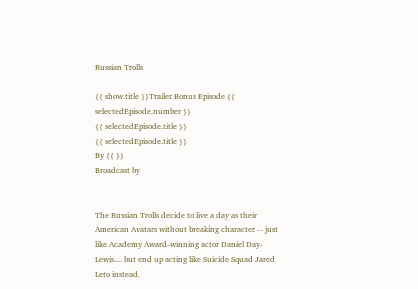Russian Trolls

{{ show.title }}Trailer Bonus Episode {{ selectedEpisode.number }}
{{ selectedEpisode.title }}
{{ selectedEpisode.title }}
By {{ }}
Broadcast by


The Russian Trolls decide to live a day as their American Avatars without breaking character -- just like Academy Award-winning actor Daniel Day-Lewis.... but end up acting like Suicide Squad Jared Leto instead.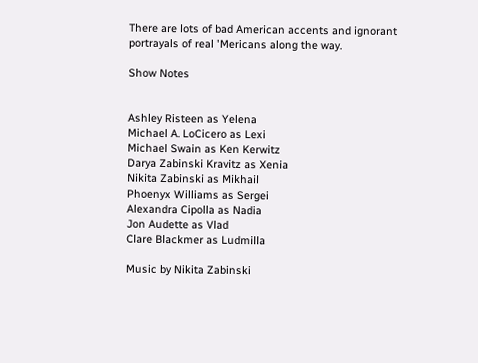There are lots of bad American accents and ignorant portrayals of real 'Mericans along the way.

Show Notes


Ashley Risteen as Yelena
Michael A. LoCicero as Lexi
Michael Swain as Ken Kerwitz
Darya Zabinski Kravitz as Xenia
Nikita Zabinski as Mikhail
Phoenyx Williams as Sergei
Alexandra Cipolla as Nadia
Jon Audette as Vlad
Clare Blackmer as Ludmilla

Music by Nikita Zabinski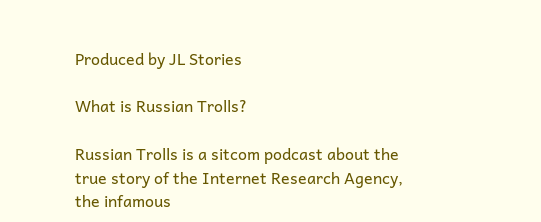Produced by JL Stories

What is Russian Trolls?

Russian Trolls is a sitcom podcast about the true story of the Internet Research Agency, the infamous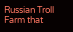Russian Troll Farm that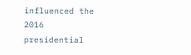influenced the 2016 presidential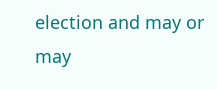election and may or may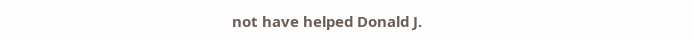not have helped Donald J.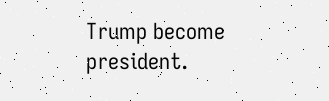Trump become president.